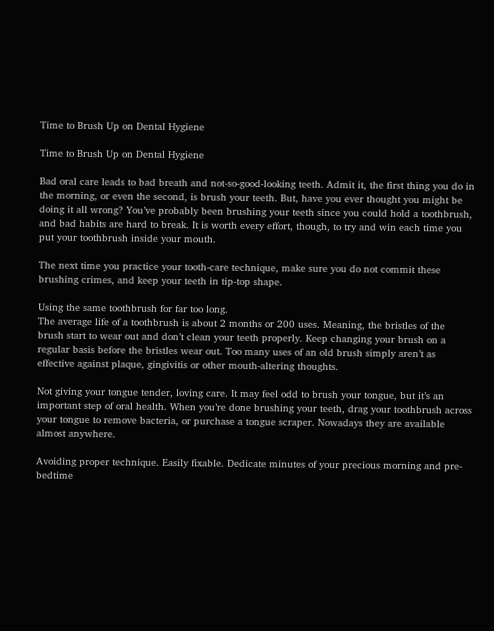Time to Brush Up on Dental Hygiene

Time to Brush Up on Dental Hygiene

Bad oral care leads to bad breath and not-so-good-looking teeth. Admit it, the first thing you do in the morning, or even the second, is brush your teeth. But, have you ever thought you might be doing it all wrong? You’ve probably been brushing your teeth since you could hold a toothbrush, and bad habits are hard to break. It is worth every effort, though, to try and win each time you put your toothbrush inside your mouth.

The next time you practice your tooth-care technique, make sure you do not commit these brushing crimes, and keep your teeth in tip-top shape.

Using the same toothbrush for far too long.
The average life of a toothbrush is about 2 months or 200 uses. Meaning, the bristles of the brush start to wear out and don’t clean your teeth properly. Keep changing your brush on a regular basis before the bristles wear out. Too many uses of an old brush simply aren’t as effective against plaque, gingivitis or other mouth-altering thoughts.

Not giving your tongue tender, loving care. It may feel odd to brush your tongue, but it’s an important step of oral health. When you’re done brushing your teeth, drag your toothbrush across your tongue to remove bacteria, or purchase a tongue scraper. Nowadays they are available almost anywhere.

Avoiding proper technique. Easily fixable. Dedicate minutes of your precious morning and pre-bedtime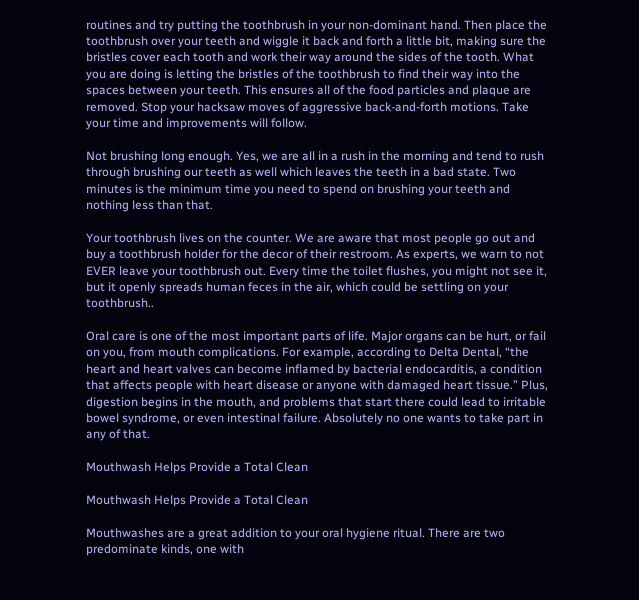routines and try putting the toothbrush in your non-dominant hand. Then place the toothbrush over your teeth and wiggle it back and forth a little bit, making sure the bristles cover each tooth and work their way around the sides of the tooth. What you are doing is letting the bristles of the toothbrush to find their way into the spaces between your teeth. This ensures all of the food particles and plaque are removed. Stop your hacksaw moves of aggressive back-and-forth motions. Take your time and improvements will follow.

Not brushing long enough. Yes, we are all in a rush in the morning and tend to rush through brushing our teeth as well which leaves the teeth in a bad state. Two minutes is the minimum time you need to spend on brushing your teeth and nothing less than that.

Your toothbrush lives on the counter. We are aware that most people go out and buy a toothbrush holder for the decor of their restroom. As experts, we warn to not EVER leave your toothbrush out. Every time the toilet flushes, you might not see it, but it openly spreads human feces in the air, which could be settling on your toothbrush..

Oral care is one of the most important parts of life. Major organs can be hurt, or fail on you, from mouth complications. For example, according to Delta Dental, “the heart and heart valves can become inflamed by bacterial endocarditis, a condition that affects people with heart disease or anyone with damaged heart tissue.” Plus, digestion begins in the mouth, and problems that start there could lead to irritable bowel syndrome, or even intestinal failure. Absolutely no one wants to take part in any of that.

Mouthwash Helps Provide a Total Clean

Mouthwash Helps Provide a Total Clean

Mouthwashes are a great addition to your oral hygiene ritual. There are two predominate kinds, one with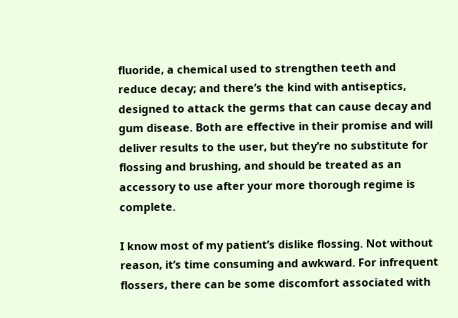fluoride, a chemical used to strengthen teeth and reduce decay; and there’s the kind with antiseptics, designed to attack the germs that can cause decay and gum disease. Both are effective in their promise and will deliver results to the user, but they’re no substitute for flossing and brushing, and should be treated as an accessory to use after your more thorough regime is complete.

I know most of my patient’s dislike flossing. Not without reason, it’s time consuming and awkward. For infrequent flossers, there can be some discomfort associated with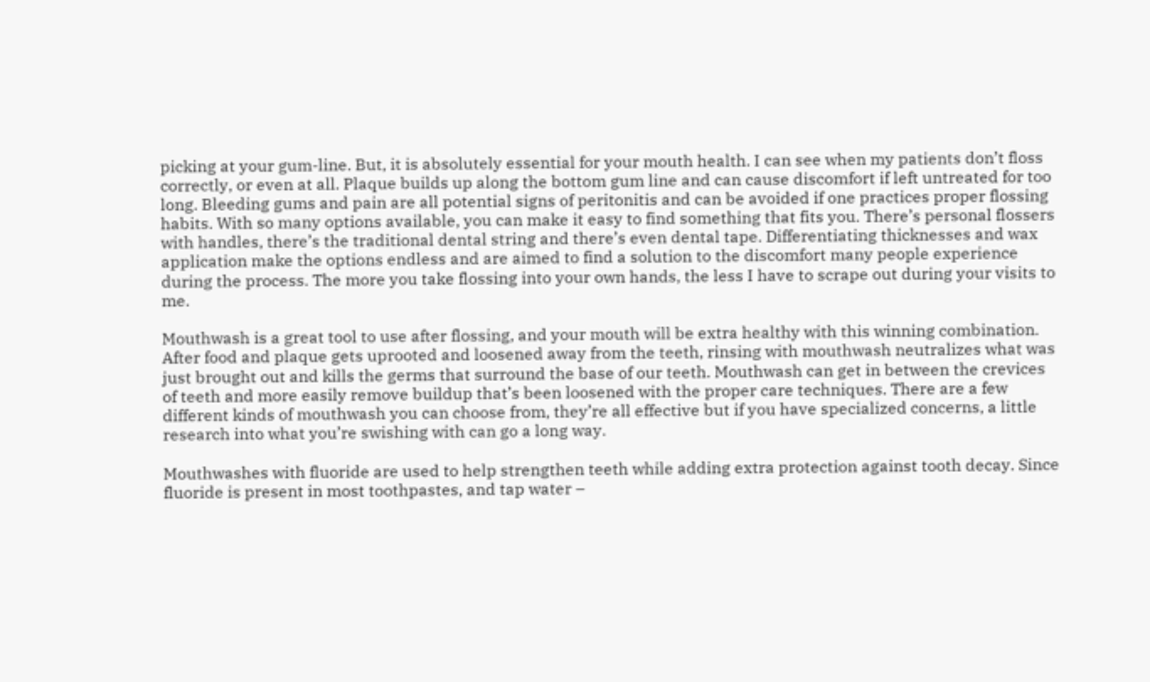picking at your gum-line. But, it is absolutely essential for your mouth health. I can see when my patients don’t floss correctly, or even at all. Plaque builds up along the bottom gum line and can cause discomfort if left untreated for too long. Bleeding gums and pain are all potential signs of peritonitis and can be avoided if one practices proper flossing habits. With so many options available, you can make it easy to find something that fits you. There’s personal flossers with handles, there’s the traditional dental string and there’s even dental tape. Differentiating thicknesses and wax application make the options endless and are aimed to find a solution to the discomfort many people experience during the process. The more you take flossing into your own hands, the less I have to scrape out during your visits to me.

Mouthwash is a great tool to use after flossing, and your mouth will be extra healthy with this winning combination. After food and plaque gets uprooted and loosened away from the teeth, rinsing with mouthwash neutralizes what was just brought out and kills the germs that surround the base of our teeth. Mouthwash can get in between the crevices of teeth and more easily remove buildup that’s been loosened with the proper care techniques. There are a few different kinds of mouthwash you can choose from, they’re all effective but if you have specialized concerns, a little research into what you’re swishing with can go a long way.

Mouthwashes with fluoride are used to help strengthen teeth while adding extra protection against tooth decay. Since fluoride is present in most toothpastes, and tap water –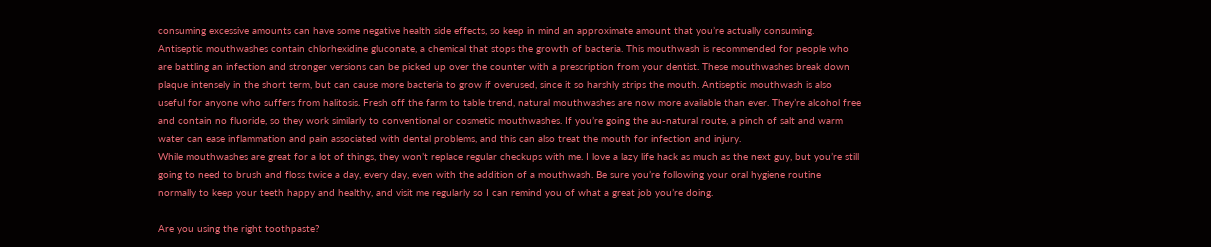consuming excessive amounts can have some negative health side effects, so keep in mind an approximate amount that you’re actually consuming. Antiseptic mouthwashes contain chlorhexidine gluconate, a chemical that stops the growth of bacteria. This mouthwash is recommended for people who are battling an infection and stronger versions can be picked up over the counter with a prescription from your dentist. These mouthwashes break down plaque intensely in the short term, but can cause more bacteria to grow if overused, since it so harshly strips the mouth. Antiseptic mouthwash is also useful for anyone who suffers from halitosis. Fresh off the farm to table trend, natural mouthwashes are now more available than ever. They’re alcohol free and contain no fluoride, so they work similarly to conventional or cosmetic mouthwashes. If you’re going the au-natural route, a pinch of salt and warm water can ease inflammation and pain associated with dental problems, and this can also treat the mouth for infection and injury.
While mouthwashes are great for a lot of things, they won’t replace regular checkups with me. I love a lazy life hack as much as the next guy, but you’re still going to need to brush and floss twice a day, every day, even with the addition of a mouthwash. Be sure you’re following your oral hygiene routine normally to keep your teeth happy and healthy, and visit me regularly so I can remind you of what a great job you’re doing.

Are you using the right toothpaste?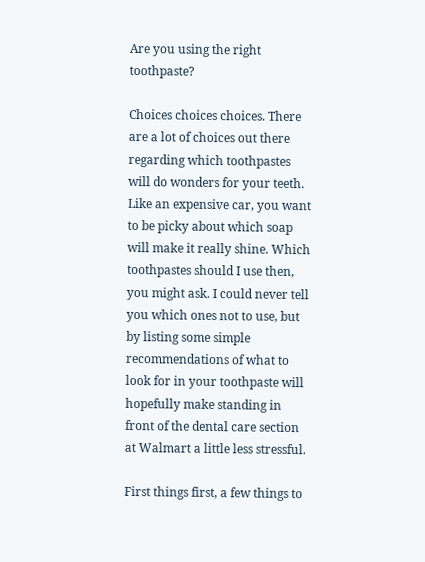Are you using the right toothpaste?

Choices choices choices. There are a lot of choices out there regarding which toothpastes will do wonders for your teeth. Like an expensive car, you want to be picky about which soap will make it really shine. Which toothpastes should I use then, you might ask. I could never tell you which ones not to use, but by listing some simple recommendations of what to look for in your toothpaste will hopefully make standing in front of the dental care section at Walmart a little less stressful.

First things first, a few things to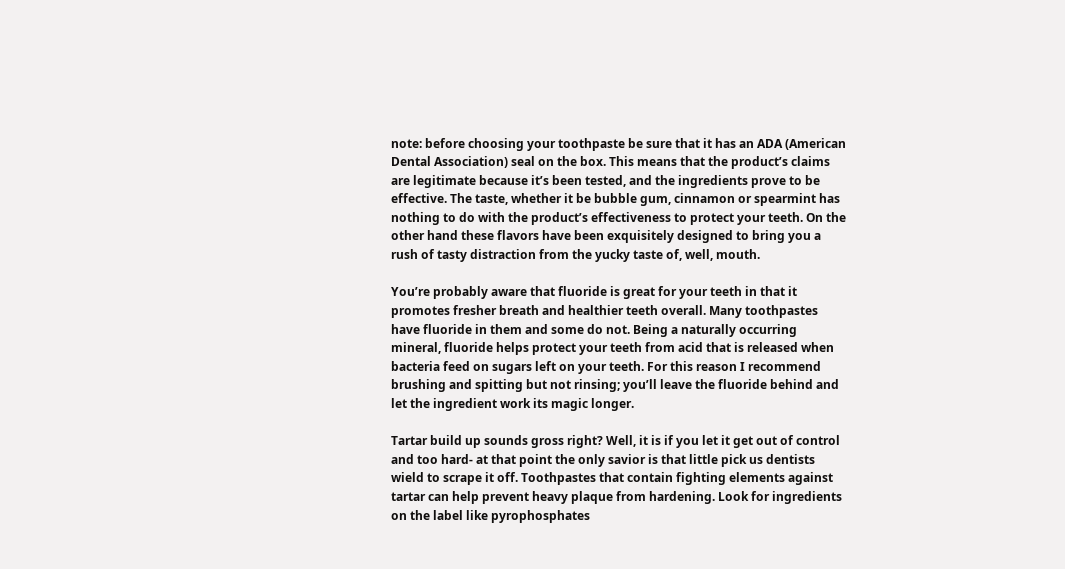note: before choosing your toothpaste be sure that it has an ADA (American Dental Association) seal on the box. This means that the product’s claims are legitimate because it’s been tested, and the ingredients prove to be effective. The taste, whether it be bubble gum, cinnamon or spearmint has nothing to do with the product’s effectiveness to protect your teeth. On the other hand these flavors have been exquisitely designed to bring you a rush of tasty distraction from the yucky taste of, well, mouth.

You’re probably aware that fluoride is great for your teeth in that it promotes fresher breath and healthier teeth overall. Many toothpastes have fluoride in them and some do not. Being a naturally occurring mineral, fluoride helps protect your teeth from acid that is released when bacteria feed on sugars left on your teeth. For this reason I recommend brushing and spitting but not rinsing; you’ll leave the fluoride behind and let the ingredient work its magic longer.

Tartar build up sounds gross right? Well, it is if you let it get out of control and too hard- at that point the only savior is that little pick us dentists wield to scrape it off. Toothpastes that contain fighting elements against tartar can help prevent heavy plaque from hardening. Look for ingredients on the label like pyrophosphates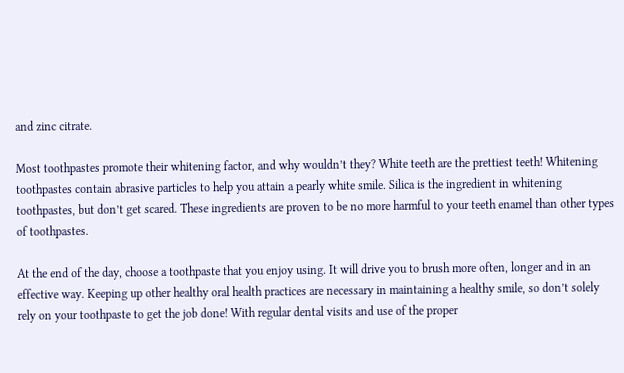and zinc citrate.

Most toothpastes promote their whitening factor, and why wouldn’t they? White teeth are the prettiest teeth! Whitening toothpastes contain abrasive particles to help you attain a pearly white smile. Silica is the ingredient in whitening toothpastes, but don’t get scared. These ingredients are proven to be no more harmful to your teeth enamel than other types of toothpastes.

At the end of the day, choose a toothpaste that you enjoy using. It will drive you to brush more often, longer and in an effective way. Keeping up other healthy oral health practices are necessary in maintaining a healthy smile, so don’t solely rely on your toothpaste to get the job done! With regular dental visits and use of the proper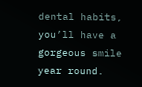dental habits, you’ll have a gorgeous smile year round.